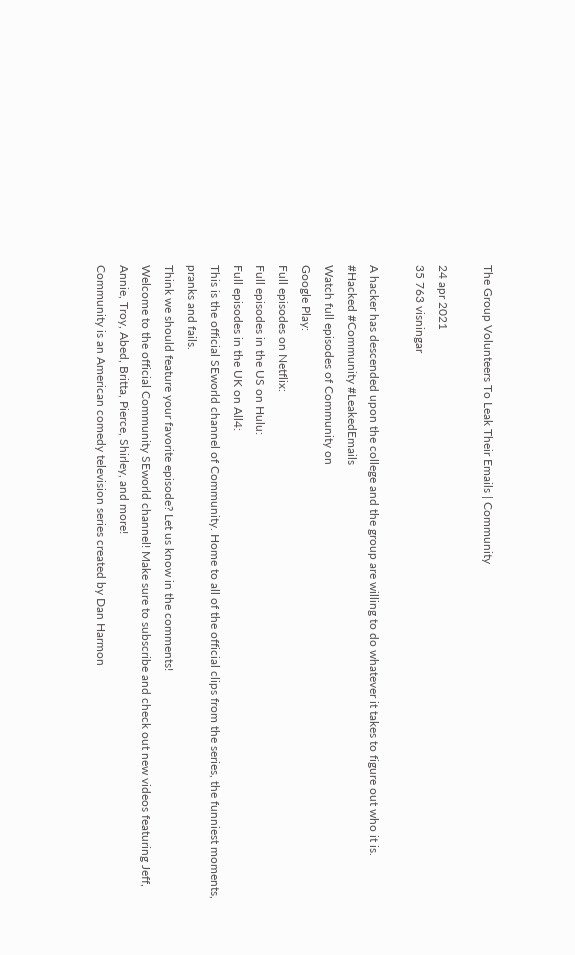The Group Volunteers To Leak Their Emails | Community

24 apr 2021
35 763 visningar

A hacker has descended upon the college and the group are willing to do whatever it takes to figure out who it is.
#Hacked #Community #LeakedEmails
Watch full episodes of Community on
Google Play:
Full episodes on Netflix:
Full episodes in the US on Hulu:
Full episodes in the UK on All4:
This is the official SEworld channel of Community. Home to all of the official clips from the series, the funniest moments, pranks and fails.
Think we should feature your favorite episode? Let us know in the comments!
Welcome to the official Community SEworld channel! Make sure to subscribe and check out new videos featuring Jeff, Annie, Troy, Abed, Britta, Pierce, Shirley, and more!
Community is an American comedy television series created by Dan Harmon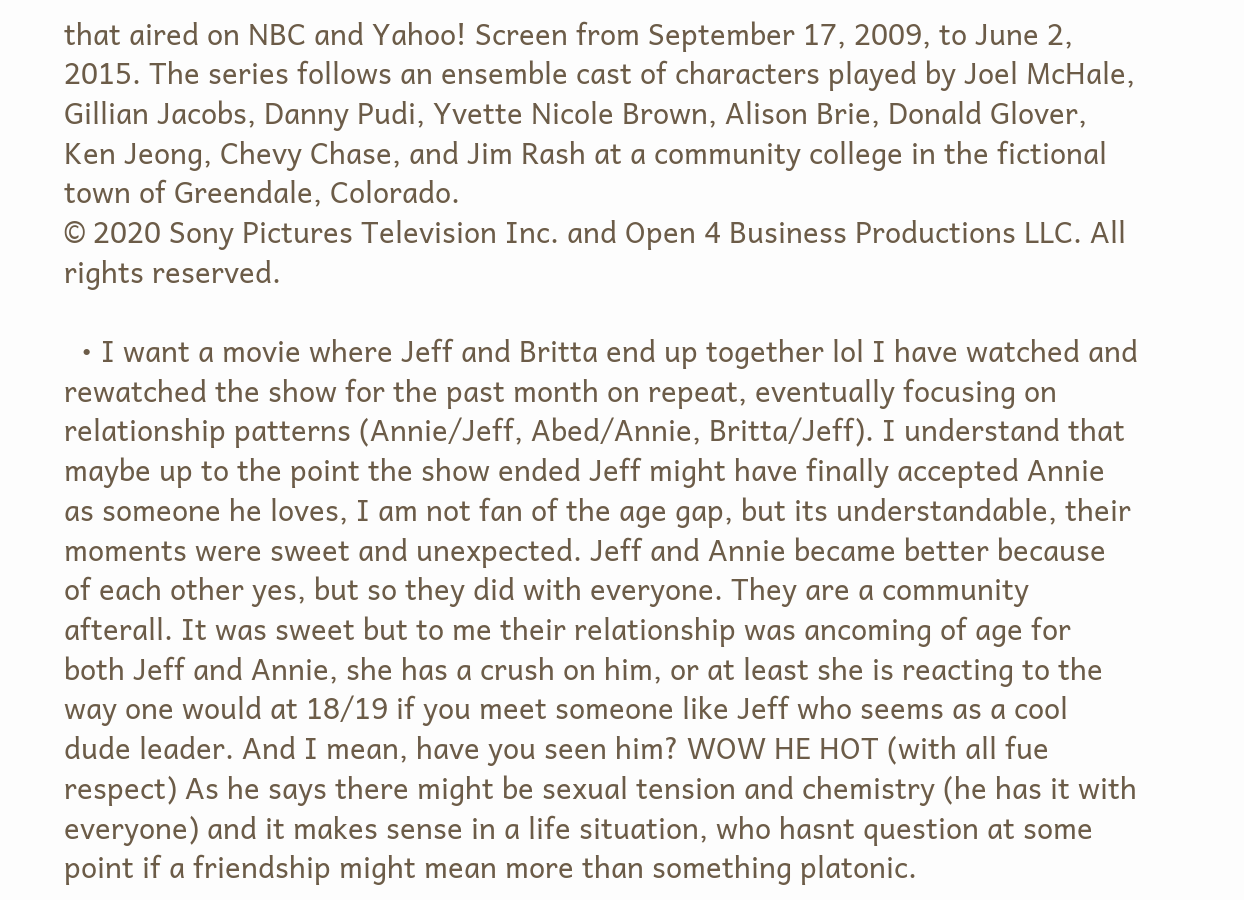that aired on NBC and Yahoo! Screen from September 17, 2009, to June 2, 2015. The series follows an ensemble cast of characters played by Joel McHale, Gillian Jacobs, Danny Pudi, Yvette Nicole Brown, Alison Brie, Donald Glover, Ken Jeong, Chevy Chase, and Jim Rash at a community college in the fictional town of Greendale, Colorado.
© 2020 Sony Pictures Television Inc. and Open 4 Business Productions LLC. All rights reserved.

  • I want a movie where Jeff and Britta end up together lol I have watched and rewatched the show for the past month on repeat, eventually focusing on relationship patterns (Annie/Jeff, Abed/Annie, Britta/Jeff). I understand that maybe up to the point the show ended Jeff might have finally accepted Annie as someone he loves, I am not fan of the age gap, but its understandable, their moments were sweet and unexpected. Jeff and Annie became better because of each other yes, but so they did with everyone. They are a community afterall. It was sweet but to me their relationship was ancoming of age for both Jeff and Annie, she has a crush on him, or at least she is reacting to the way one would at 18/19 if you meet someone like Jeff who seems as a cool dude leader. And I mean, have you seen him? WOW HE HOT (with all fue respect) As he says there might be sexual tension and chemistry (he has it with everyone) and it makes sense in a life situation, who hasnt question at some point if a friendship might mean more than something platonic.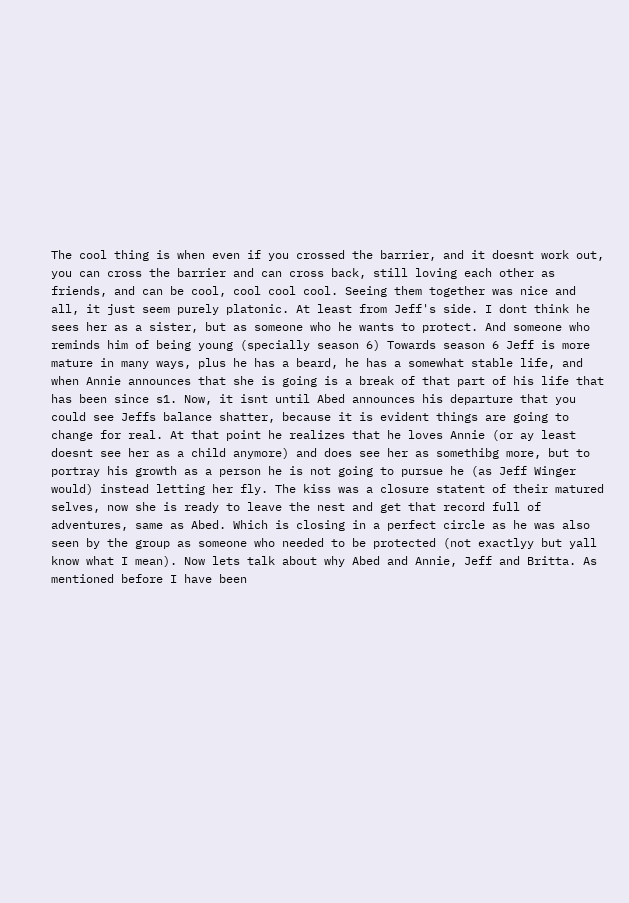The cool thing is when even if you crossed the barrier, and it doesnt work out, you can cross the barrier and can cross back, still loving each other as friends, and can be cool, cool cool cool. Seeing them together was nice and all, it just seem purely platonic. At least from Jeff's side. I dont think he sees her as a sister, but as someone who he wants to protect. And someone who reminds him of being young (specially season 6) Towards season 6 Jeff is more mature in many ways, plus he has a beard, he has a somewhat stable life, and when Annie announces that she is going is a break of that part of his life that has been since s1. Now, it isnt until Abed announces his departure that you could see Jeffs balance shatter, because it is evident things are going to change for real. At that point he realizes that he loves Annie (or ay least doesnt see her as a child anymore) and does see her as somethibg more, but to portray his growth as a person he is not going to pursue he (as Jeff Winger would) instead letting her fly. The kiss was a closure statent of their matured selves, now she is ready to leave the nest and get that record full of adventures, same as Abed. Which is closing in a perfect circle as he was also seen by the group as someone who needed to be protected (not exactlyy but yall know what I mean). Now lets talk about why Abed and Annie, Jeff and Britta. As mentioned before I have been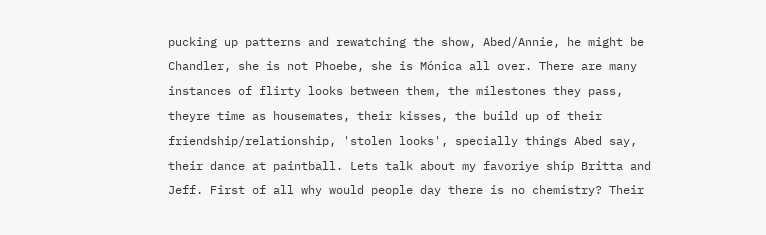pucking up patterns and rewatching the show, Abed/Annie, he might be Chandler, she is not Phoebe, she is Mónica all over. There are many instances of flirty looks between them, the milestones they pass, theyre time as housemates, their kisses, the build up of their friendship/relationship, 'stolen looks', specially things Abed say, their dance at paintball. Lets talk about my favoriye ship Britta and Jeff. First of all why would people day there is no chemistry? Their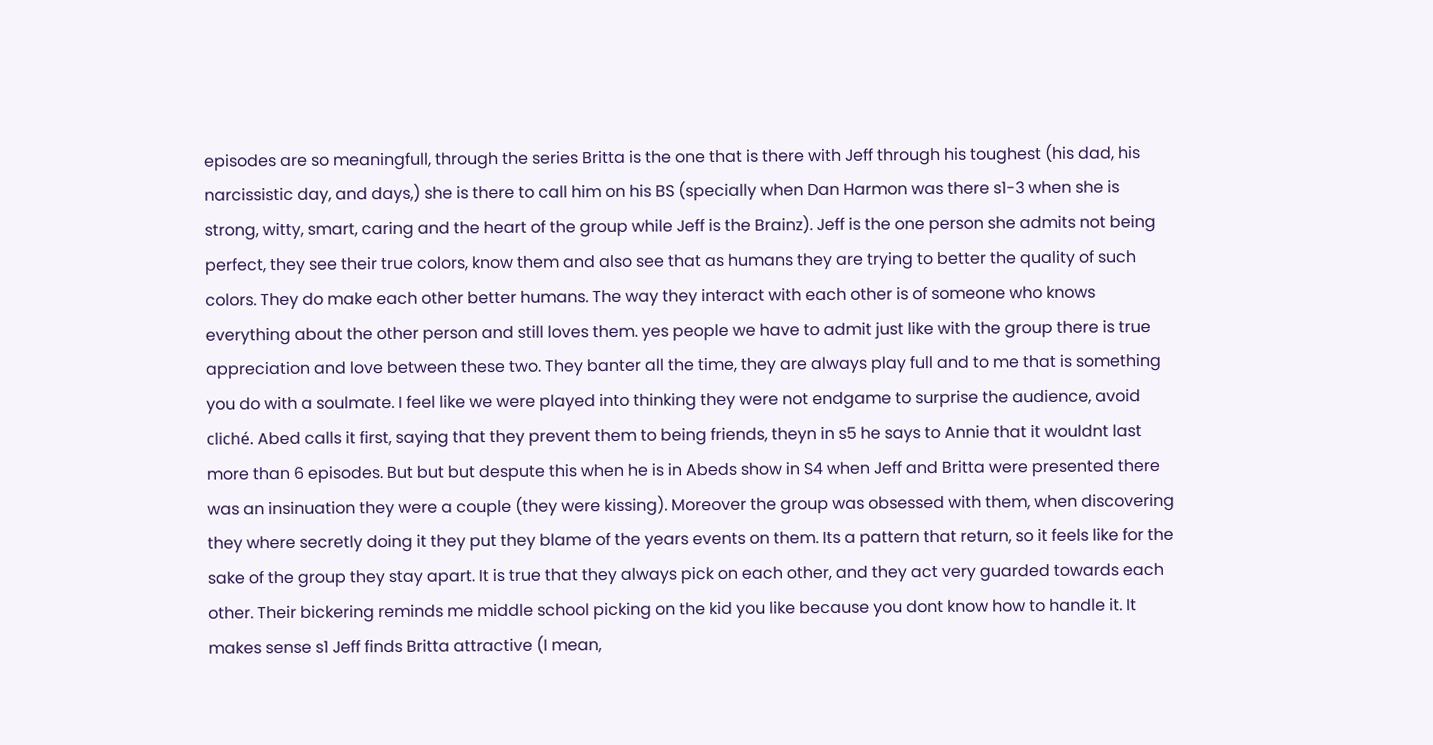episodes are so meaningfull, through the series Britta is the one that is there with Jeff through his toughest (his dad, his narcissistic day, and days,) she is there to call him on his BS (specially when Dan Harmon was there s1-3 when she is strong, witty, smart, caring and the heart of the group while Jeff is the Brainz). Jeff is the one person she admits not being perfect, they see their true colors, know them and also see that as humans they are trying to better the quality of such colors. They do make each other better humans. The way they interact with each other is of someone who knows everything about the other person and still loves them. yes people we have to admit just like with the group there is true appreciation and love between these two. They banter all the time, they are always play full and to me that is something you do with a soulmate. I feel like we were played into thinking they were not endgame to surprise the audience, avoid cliché. Abed calls it first, saying that they prevent them to being friends, theyn in s5 he says to Annie that it wouldnt last more than 6 episodes. But but but despute this when he is in Abeds show in S4 when Jeff and Britta were presented there was an insinuation they were a couple (they were kissing). Moreover the group was obsessed with them, when discovering they where secretly doing it they put they blame of the years events on them. Its a pattern that return, so it feels like for the sake of the group they stay apart. It is true that they always pick on each other, and they act very guarded towards each other. Their bickering reminds me middle school picking on the kid you like because you dont know how to handle it. It makes sense s1 Jeff finds Britta attractive (I mean,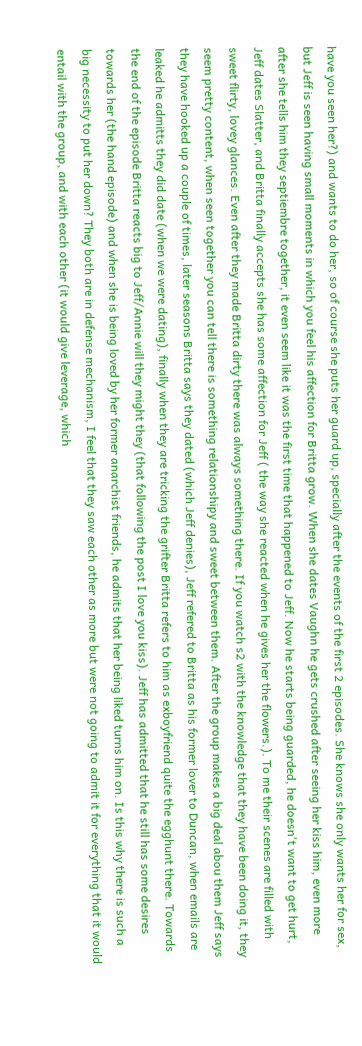have you seen her?) and wants to do her, so of course she puts her guard up, specially after the events of the first 2 episodes. She knows she only wants her for sex, but Jeff is seen having small moments in which you feel his affection for Britta grow. When she dates Vaughn he gets crushed after seeing her kiss him, even more after she tells him they septiembre together, it even seem like it was the first time that happened to Jeff. Now he starts being guarded, he doesn't want to get hurt, Jeff dates Slatter, and Britta finally accepts she has some affection for Jeff ( the way she reacted when he gives her the flowers.). To me their scenes are filled with sweet flirty, lovey glances. Even after they made Britta dirty there was always something there. If you watch s2 with the knowledge that they have been doing it, they seem pretty content, when seen together you can tell there is something relationshipy and sweet between them. After the group makes a big deal abou them Jeff says they have hooked up a couple of times, later seasons Britta says they dated (which Jeff denies), Jeff refered to Britta as his former lover to Duncan, when emails are leaked he admitts they did date (when we were dating), finally when they are tricking the grifter Britta refers to him as exboyfriend quite the egghunt there. Towards the end of the episode Britta reacts big to Jeff/Annie will they might they (that following the post I love you kiss). Jeff has admitted that he still has some desires towards her (the hand episode) and when she is being loved by her former anarchist friends, he admits that her being liked turns him on. Is this why there is such a big necessity to put her down? They both are in defense mechanism, I feel that they saw each other as more but were not going to admit it for everything that it would entail with the group, and with each other (it would give leverage, which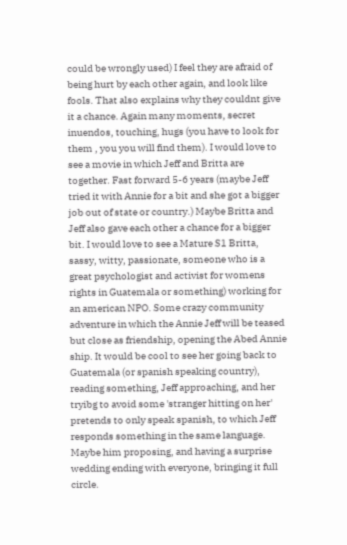could be wrongly used) I feel they are afraid of being hurt by each other again, and look like fools. That also explains why they couldnt give it a chance. Again many moments, secret inuendos, touching, hugs (you have to look for them , you you will find them). I would love to see a movie in which Jeff and Britta are together. Fast forward 5-6 years (maybe Jeff tried it with Annie for a bit and she got a bigger job out of state or country.) Maybe Britta and Jeff also gave each other a chance for a bigger bit. I would love to see a Mature S1 Britta, sassy, witty, passionate, someone who is a great psychologist and activist for womens rights in Guatemala or something) working for an american NPO. Some crazy community adventure in which the Annie Jeff will be teased but close as friendship, opening the Abed Annie ship. It would be cool to see her going back to Guatemala (or spanish speaking country), reading something, Jeff approaching, and her tryibg to avoid some 'stranger hitting on her' pretends to only speak spanish, to which Jeff responds something in the same language. Maybe him proposing, and having a surprise wedding ending with everyone, bringing it full circle.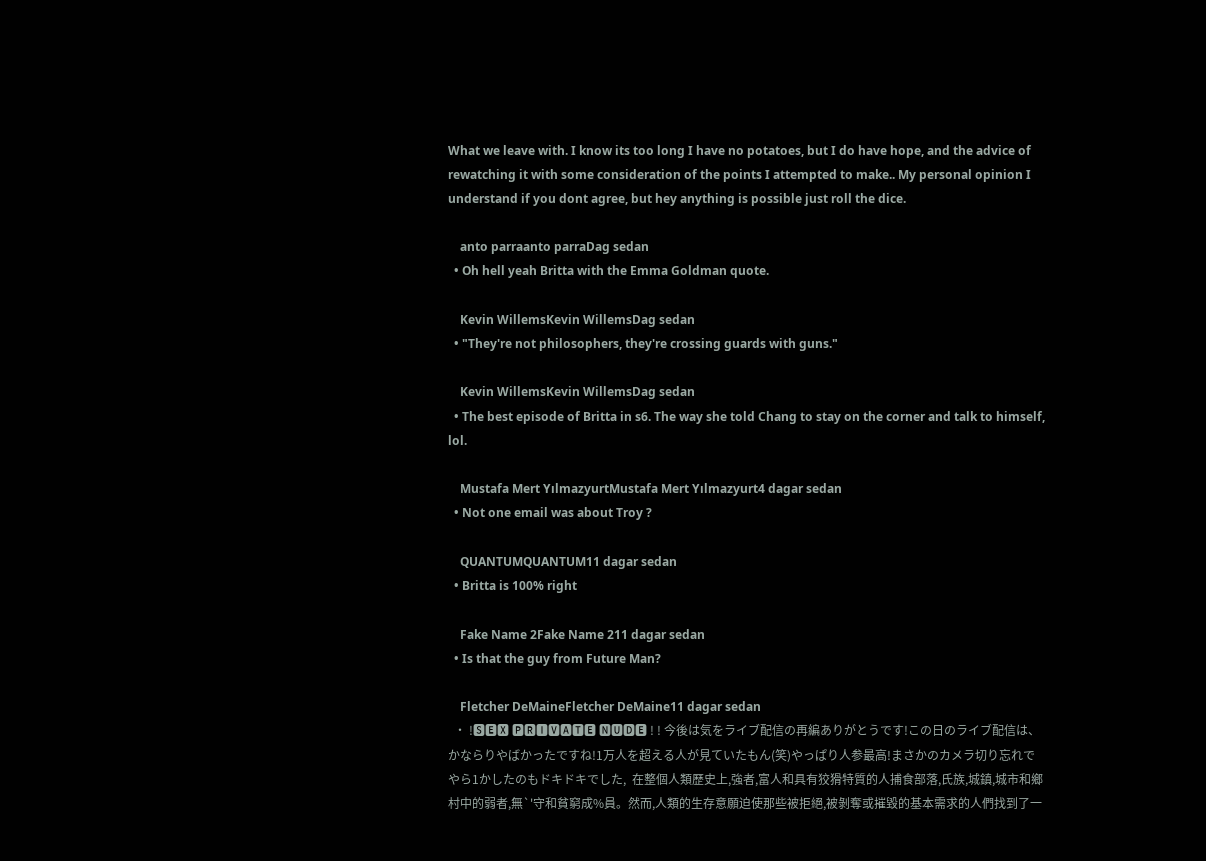What we leave with. I know its too long I have no potatoes, but I do have hope, and the advice of rewatching it with some consideration of the points I attempted to make.. My personal opinion I understand if you dont agree, but hey anything is possible just roll the dice.

    anto parraanto parraDag sedan
  • Oh hell yeah Britta with the Emma Goldman quote.

    Kevin WillemsKevin WillemsDag sedan
  • "They're not philosophers, they're crossing guards with guns."

    Kevin WillemsKevin WillemsDag sedan
  • The best episode of Britta in s6. The way she told Chang to stay on the corner and talk to himself, lol.

    Mustafa Mert YılmazyurtMustafa Mert Yılmazyurt4 dagar sedan
  • Not one email was about Troy ?

    QUANTUMQUANTUM11 dagar sedan
  • Britta is 100% right

    Fake Name 2Fake Name 211 dagar sedan
  • Is that the guy from Future Man?

    Fletcher DeMaineFletcher DeMaine11 dagar sedan
  • !🆂🅴🆇 🅿🆁🅸🆅🅰🆃🅴 🅽🆄🅳🅴 ! ! 今後は気をライブ配信の再編ありがとうです!この日のライブ配信は、かならりやばかったですね!1万人を超える人が見ていたもん(笑)やっぱり人参最高!まさかのカメラ切り忘れでやら1かしたのもドキドキでした,  在整個人類歷史上,強者,富人和具有狡猾特質的人捕食部落,氏族,城鎮,城市和鄉村中的弱者,無`'守和貧窮成%員。然而,人類的生存意願迫使那些被拒絕,被剝奪或摧毀的基本需求的人們找到了一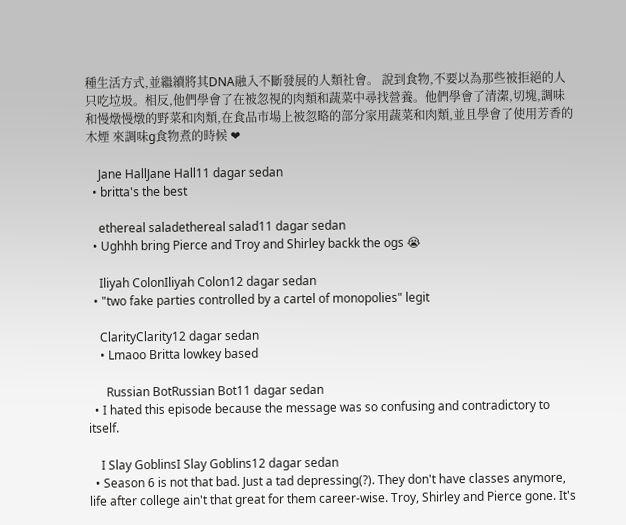種生活方式,並繼續將其DNA融入不斷發展的人類社會。 說到食物,不要以為那些被拒絕的人只吃垃圾。相反,他們學會了在被忽視的肉類和蔬菜中尋找營養。他們學會了清潔,切塊,調味和慢燉慢燉的野菜和肉類,在食品市場上被忽略的部分家用蔬菜和肉類,並且學會了使用芳香的木煙 來調味g食物煮的時候 ❤

    Jane HallJane Hall11 dagar sedan
  • britta's the best

    ethereal saladethereal salad11 dagar sedan
  • Ughhh bring Pierce and Troy and Shirley backk the ogs 😭

    Iliyah ColonIliyah Colon12 dagar sedan
  • "two fake parties controlled by a cartel of monopolies" legit

    ClarityClarity12 dagar sedan
    • Lmaoo Britta lowkey based

      Russian BotRussian Bot11 dagar sedan
  • I hated this episode because the message was so confusing and contradictory to itself.

    I Slay GoblinsI Slay Goblins12 dagar sedan
  • Season 6 is not that bad. Just a tad depressing(?). They don't have classes anymore, life after college ain't that great for them career-wise. Troy, Shirley and Pierce gone. It's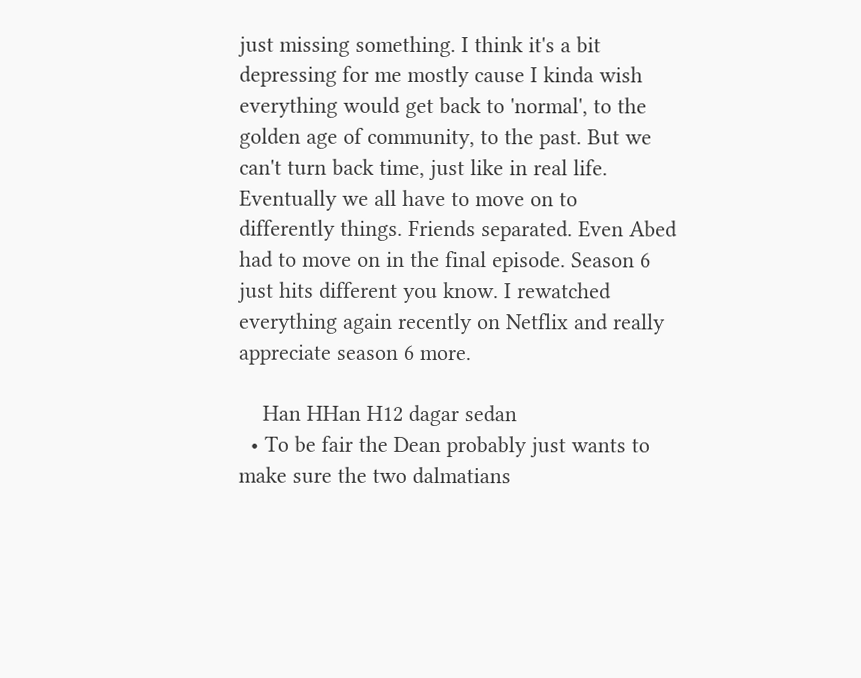just missing something. I think it's a bit depressing for me mostly cause I kinda wish everything would get back to 'normal', to the golden age of community, to the past. But we can't turn back time, just like in real life. Eventually we all have to move on to differently things. Friends separated. Even Abed had to move on in the final episode. Season 6 just hits different you know. I rewatched everything again recently on Netflix and really appreciate season 6 more.

    Han HHan H12 dagar sedan
  • To be fair the Dean probably just wants to make sure the two dalmatians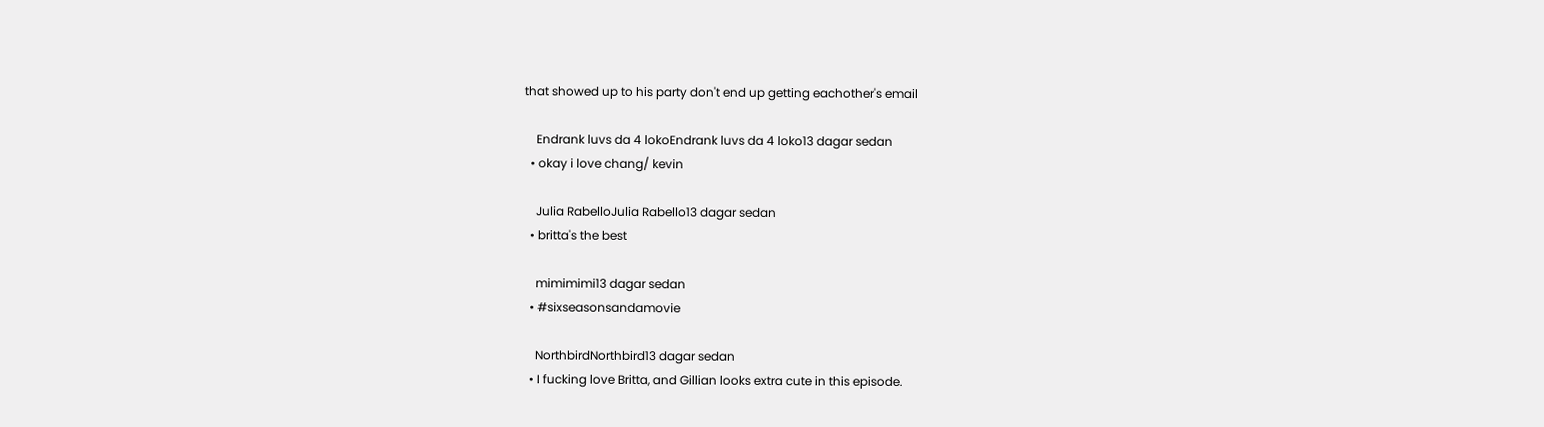that showed up to his party don't end up getting eachother's email

    Endrank luvs da 4 lokoEndrank luvs da 4 loko13 dagar sedan
  • okay i love chang/ kevin

    Julia RabelloJulia Rabello13 dagar sedan
  • britta's the best

    mimimimi13 dagar sedan
  • #sixseasonsandamovie

    NorthbirdNorthbird13 dagar sedan
  • I fucking love Britta, and Gillian looks extra cute in this episode.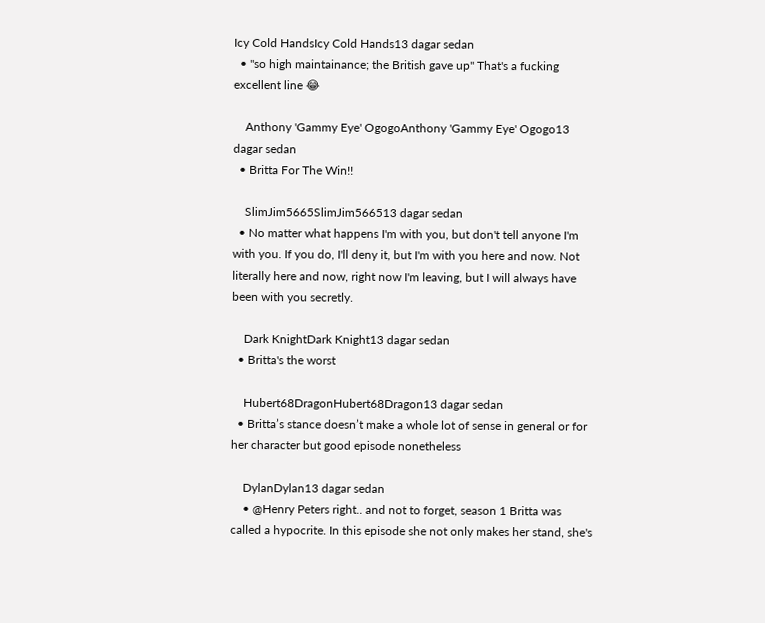Icy Cold HandsIcy Cold Hands13 dagar sedan
  • "so high maintainance; the British gave up" That's a fucking excellent line 😂

    Anthony 'Gammy Eye' OgogoAnthony 'Gammy Eye' Ogogo13 dagar sedan
  • Britta For The Win!!

    SlimJim5665SlimJim566513 dagar sedan
  • No matter what happens I'm with you, but don't tell anyone I'm with you. If you do, I'll deny it, but I'm with you here and now. Not literally here and now, right now I'm leaving, but I will always have been with you secretly.

    Dark KnightDark Knight13 dagar sedan
  • Britta's the worst

    Hubert68DragonHubert68Dragon13 dagar sedan
  • Britta’s stance doesn’t make a whole lot of sense in general or for her character but good episode nonetheless

    DylanDylan13 dagar sedan
    • @Henry Peters right.. and not to forget, season 1 Britta was called a hypocrite. In this episode she not only makes her stand, she's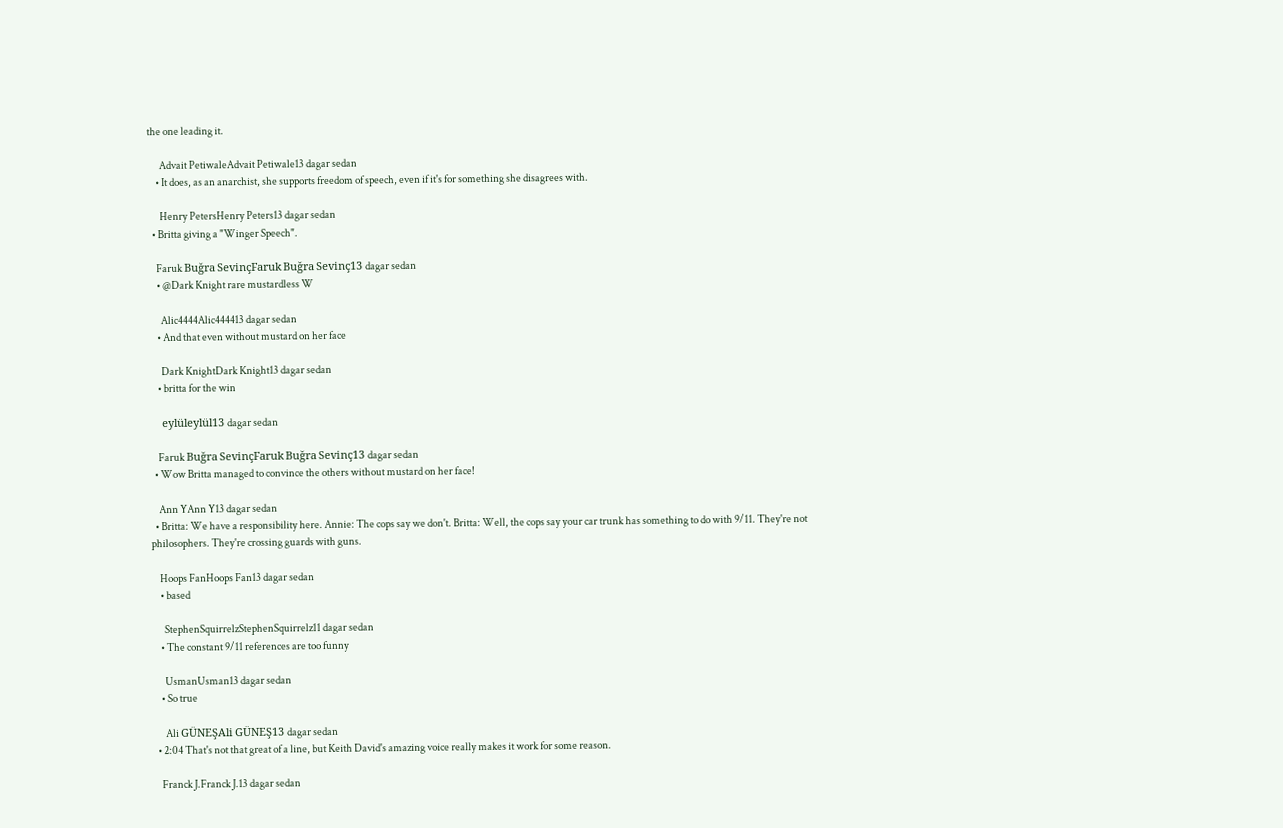the one leading it.

      Advait PetiwaleAdvait Petiwale13 dagar sedan
    • It does, as an anarchist, she supports freedom of speech, even if it's for something she disagrees with.

      Henry PetersHenry Peters13 dagar sedan
  • Britta giving a "Winger Speech".

    Faruk Buğra SevinçFaruk Buğra Sevinç13 dagar sedan
    • @Dark Knight rare mustardless W

      Alic4444Alic444413 dagar sedan
    • And that even without mustard on her face

      Dark KnightDark Knight13 dagar sedan
    • britta for the win

      eylüleylül13 dagar sedan

    Faruk Buğra SevinçFaruk Buğra Sevinç13 dagar sedan
  • Wow Britta managed to convince the others without mustard on her face!

    Ann YAnn Y13 dagar sedan
  • Britta: We have a responsibility here. Annie: The cops say we don't. Britta: Well, the cops say your car trunk has something to do with 9/11. They're not philosophers. They're crossing guards with guns.

    Hoops FanHoops Fan13 dagar sedan
    • based

      StephenSquirrelzStephenSquirrelz11 dagar sedan
    • The constant 9/11 references are too funny

      UsmanUsman13 dagar sedan
    • So true

      Ali GÜNEŞAli GÜNEŞ13 dagar sedan
  • 2:04 That's not that great of a line, but Keith David's amazing voice really makes it work for some reason.

    Franck J.Franck J.13 dagar sedan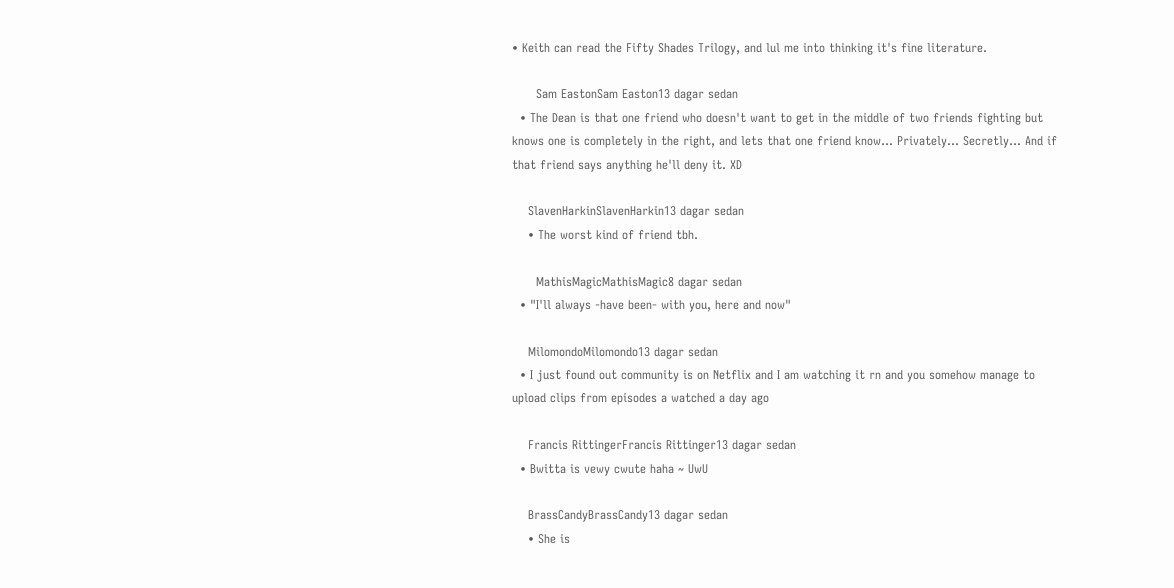• Keith can read the Fifty Shades Trilogy, and lul me into thinking it's fine literature.

      Sam EastonSam Easton13 dagar sedan
  • The Dean is that one friend who doesn't want to get in the middle of two friends fighting but knows one is completely in the right, and lets that one friend know... Privately... Secretly... And if that friend says anything he'll deny it. XD

    SlavenHarkinSlavenHarkin13 dagar sedan
    • The worst kind of friend tbh.

      MathisMagicMathisMagic8 dagar sedan
  • "I'll always -have been- with you, here and now"

    MilomondoMilomondo13 dagar sedan
  • I just found out community is on Netflix and I am watching it rn and you somehow manage to upload clips from episodes a watched a day ago

    Francis RittingerFrancis Rittinger13 dagar sedan
  • Bwitta is vewy cwute haha ~ UwU

    BrassCandyBrassCandy13 dagar sedan
    • She is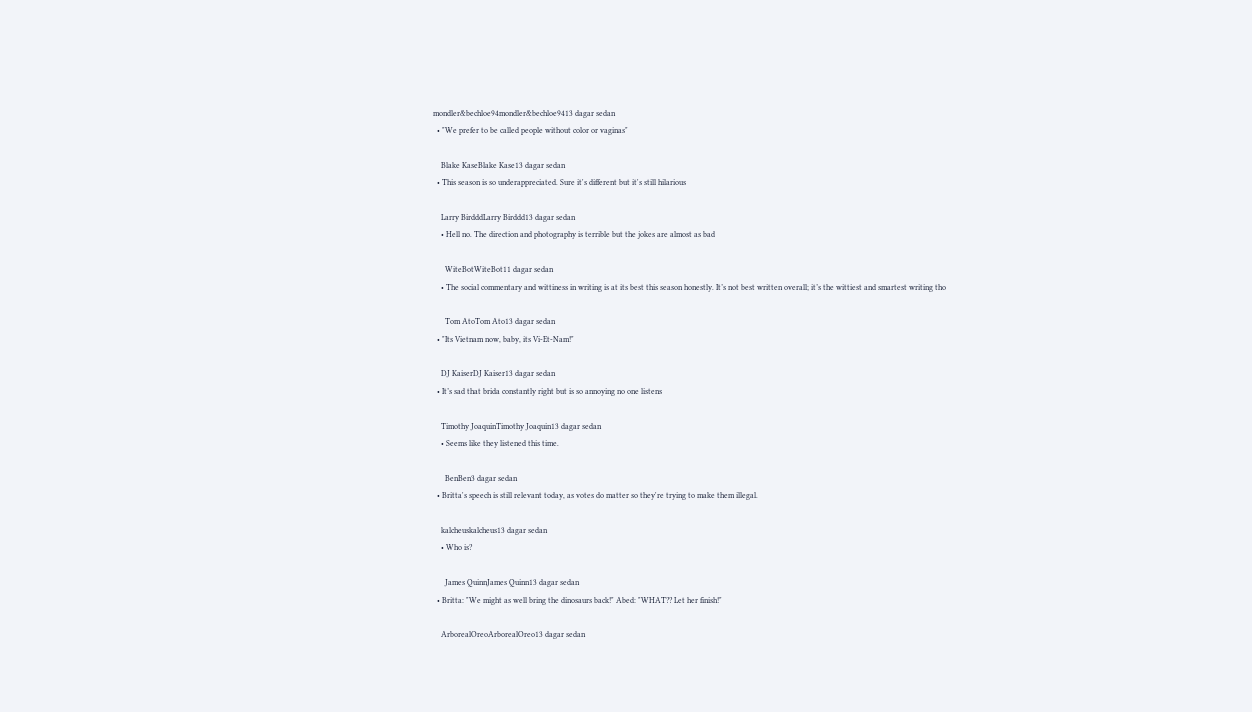mondler&bechloe94mondler&bechloe9413 dagar sedan
  • "We prefer to be called people without color or vaginas"

    Blake KaseBlake Kase13 dagar sedan
  • This season is so underappreciated. Sure it's different but it's still hilarious

    Larry BirdddLarry Birddd13 dagar sedan
    • Hell no. The direction and photography is terrible but the jokes are almost as bad

      WiteBotWiteBot11 dagar sedan
    • The social commentary and wittiness in writing is at its best this season honestly. It’s not best written overall; it’s the wittiest and smartest writing tho

      Tom AtoTom Ato13 dagar sedan
  • "Its Vietnam now, baby, its Vi-Et-Nam!"

    DJ KaiserDJ Kaiser13 dagar sedan
  • It’s sad that brida constantly right but is so annoying no one listens

    Timothy JoaquinTimothy Joaquin13 dagar sedan
    • Seems like they listened this time.

      BenBen3 dagar sedan
  • Britta's speech is still relevant today, as votes do matter so they're trying to make them illegal.

    kalcheuskalcheus13 dagar sedan
    • Who is?

      James QuinnJames Quinn13 dagar sedan
  • Britta: "We might as well bring the dinosaurs back!" Abed: "WHAT?? Let her finish!"

    ArborealOreoArborealOreo13 dagar sedan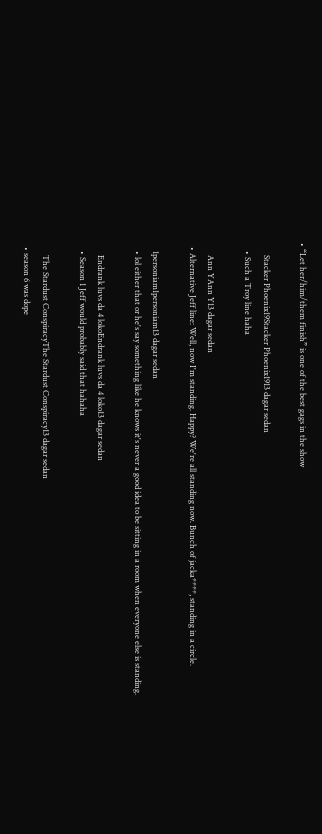• “Let her/him/them finish” is one of the best gags in the show

      Stacker Phoenix19Stacker Phoenix1913 dagar sedan
    • Such a Troy line haha

      Ann YAnn Y13 dagar sedan
  • Alternative Jeff line: Well, now I'm standing. Happy? We're all standing now. Bunch of jacka****, standing in a circle.

    1personiam1personiam13 dagar sedan
    • lol either that or he's say something like he knows it's never a good idea to be sitting in a room when everyone else is standing.

      Endrank luvs da 4 lokoEndrank luvs da 4 loko13 dagar sedan
    • Season 1 Jeff would probably said that hahaha

      The Stardust ConspiracyThe Stardust Conspiracy13 dagar sedan
  • season 6 was dope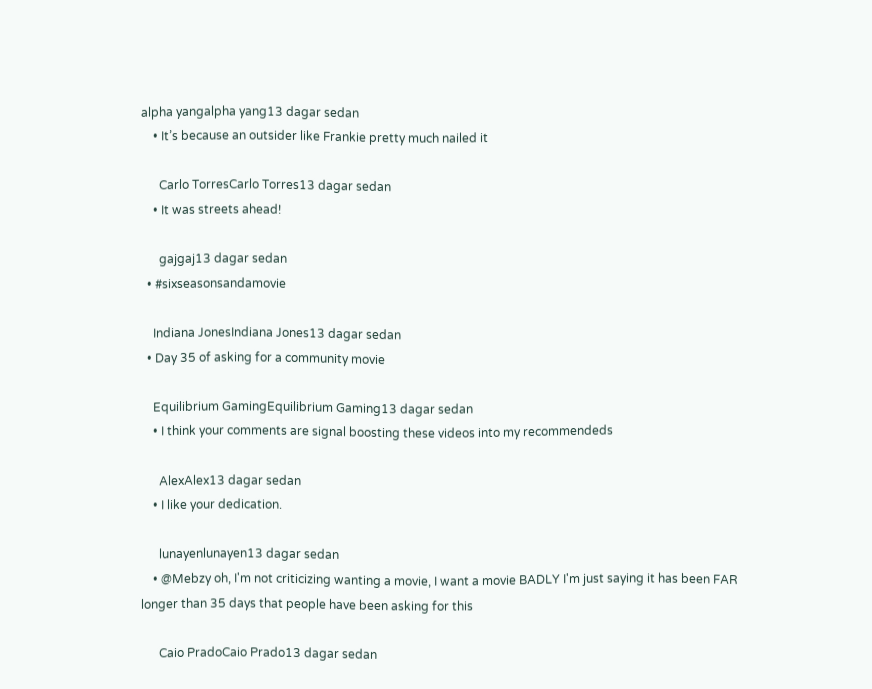alpha yangalpha yang13 dagar sedan
    • It’s because an outsider like Frankie pretty much nailed it

      Carlo TorresCarlo Torres13 dagar sedan
    • It was streets ahead!

      gajgaj13 dagar sedan
  • #sixseasonsandamovie

    Indiana JonesIndiana Jones13 dagar sedan
  • Day 35 of asking for a community movie

    Equilibrium GamingEquilibrium Gaming13 dagar sedan
    • I think your comments are signal boosting these videos into my recommendeds

      AlexAlex13 dagar sedan
    • I like your dedication.

      lunayenlunayen13 dagar sedan
    • @Mebzy oh, I'm not criticizing wanting a movie, I want a movie BADLY I'm just saying it has been FAR longer than 35 days that people have been asking for this

      Caio PradoCaio Prado13 dagar sedan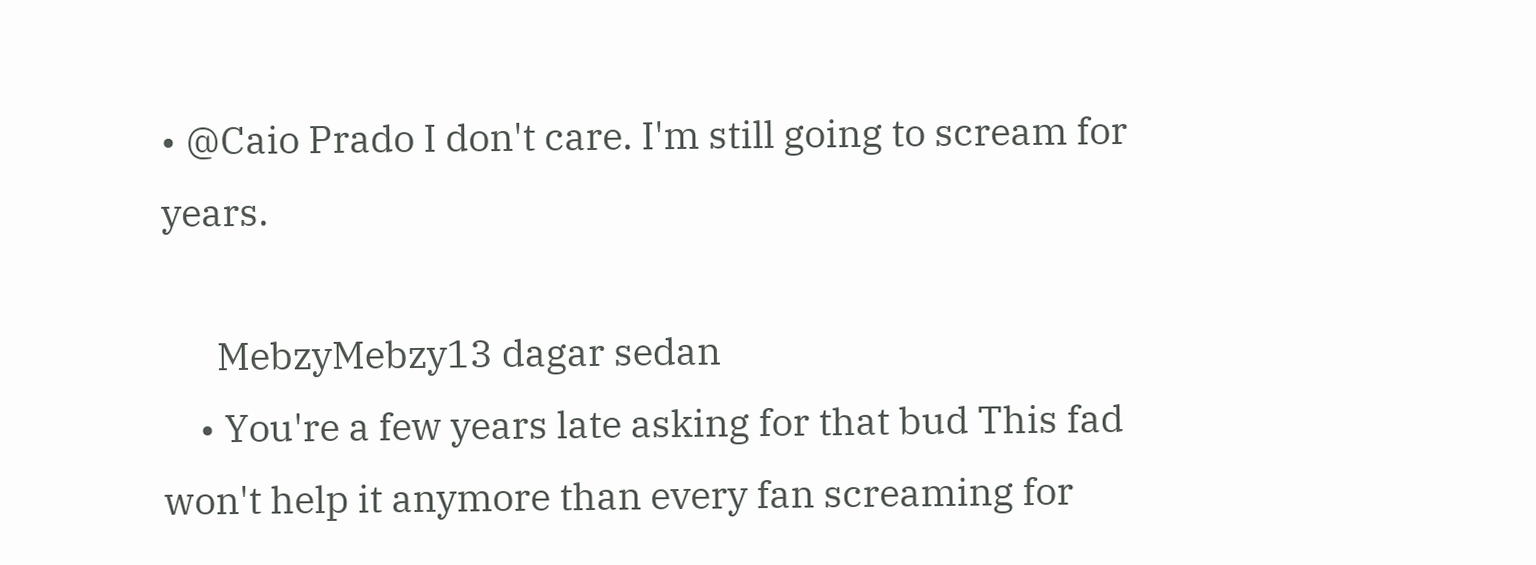• @Caio Prado I don't care. I'm still going to scream for years.

      MebzyMebzy13 dagar sedan
    • You're a few years late asking for that bud This fad won't help it anymore than every fan screaming for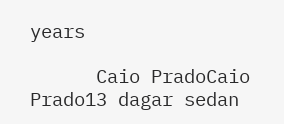years

      Caio PradoCaio Prado13 dagar sedan